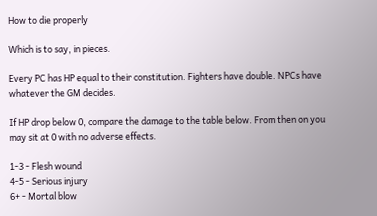How to die properly

Which is to say, in pieces.

Every PC has HP equal to their constitution. Fighters have double. NPCs have whatever the GM decides.

If HP drop below 0, compare the damage to the table below. From then on you may sit at 0 with no adverse effects.

1-3 - Flesh wound
4-5 - Serious injury
6+ - Mortal blow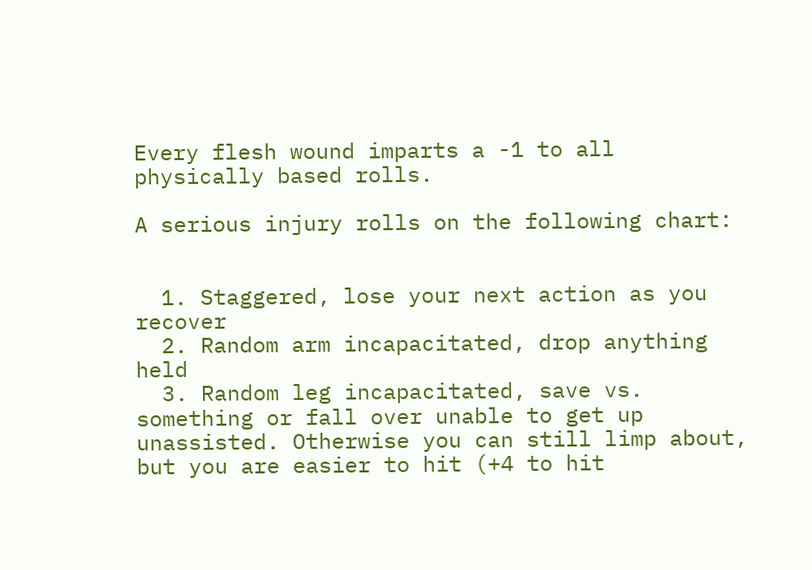Every flesh wound imparts a -1 to all physically based rolls.

A serious injury rolls on the following chart:


  1. Staggered, lose your next action as you recover
  2. Random arm incapacitated, drop anything held
  3. Random leg incapacitated, save vs. something or fall over unable to get up unassisted. Otherwise you can still limp about, but you are easier to hit (+4 to hit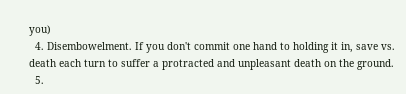you)
  4. Disembowelment. If you don't commit one hand to holding it in, save vs. death each turn to suffer a protracted and unpleasant death on the ground.
  5.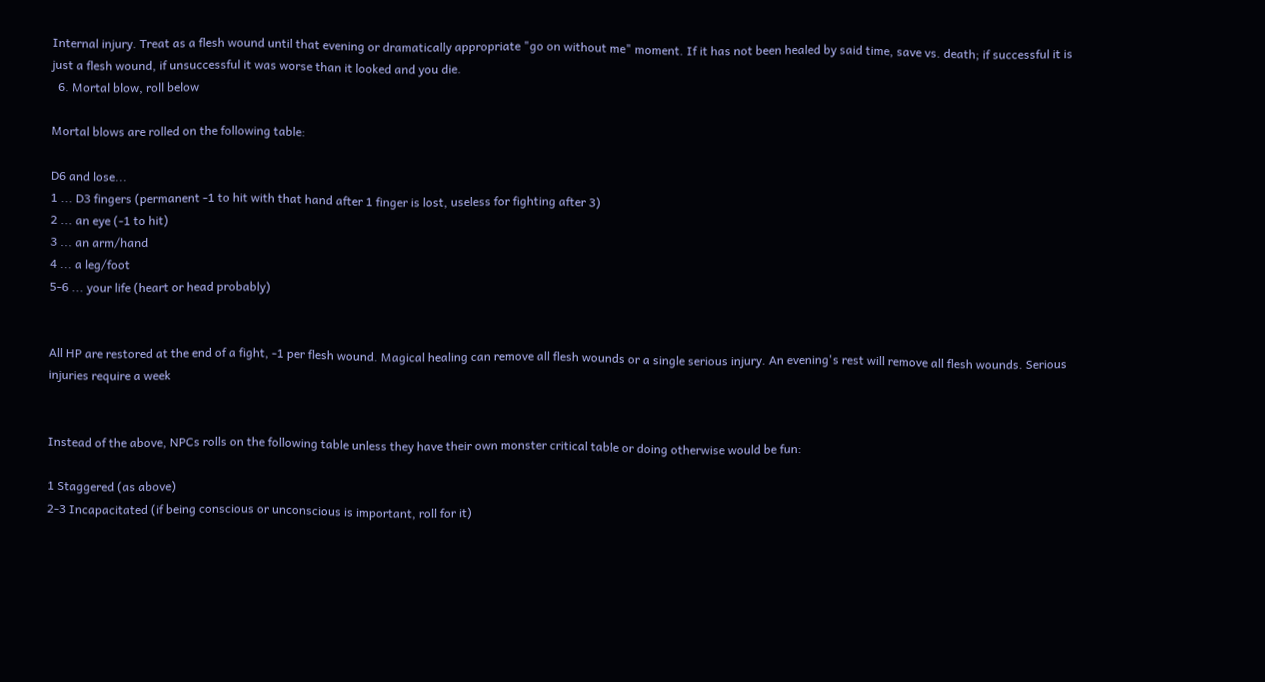Internal injury. Treat as a flesh wound until that evening or dramatically appropriate "go on without me" moment. If it has not been healed by said time, save vs. death; if successful it is just a flesh wound, if unsuccessful it was worse than it looked and you die.
  6. Mortal blow, roll below

Mortal blows are rolled on the following table:

D6 and lose...
1 ... D3 fingers (permanent -1 to hit with that hand after 1 finger is lost, useless for fighting after 3)
2 ... an eye (-1 to hit)
3 ... an arm/hand
4 ... a leg/foot
5-6 ... your life (heart or head probably)


All HP are restored at the end of a fight, -1 per flesh wound. Magical healing can remove all flesh wounds or a single serious injury. An evening's rest will remove all flesh wounds. Serious injuries require a week


Instead of the above, NPCs rolls on the following table unless they have their own monster critical table or doing otherwise would be fun:

1 Staggered (as above)
2-3 Incapacitated (if being conscious or unconscious is important, roll for it)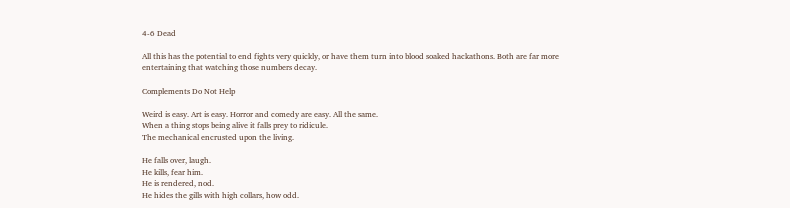4-6 Dead

All this has the potential to end fights very quickly, or have them turn into blood soaked hackathons. Both are far more entertaining that watching those numbers decay.

Complements Do Not Help

Weird is easy. Art is easy. Horror and comedy are easy. All the same.
When a thing stops being alive it falls prey to ridicule.
The mechanical encrusted upon the living.

He falls over, laugh.
He kills, fear him.
He is rendered, nod.
He hides the gills with high collars, how odd.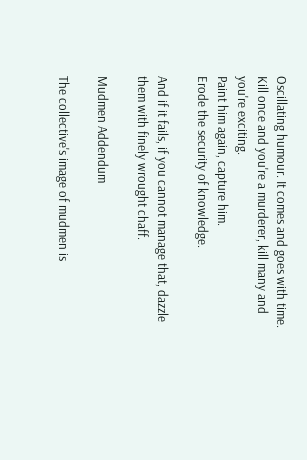Oscillating humour. It comes and goes with time.
Kill once and you're a murderer, kill many and you're exciting.
Paint him again, capture him.
Erode the security of knowledge.

And if it fails, if you cannot manage that, dazzle them with finely wrought chaff.

Mudmen Addendum

The collective's image of mudmen is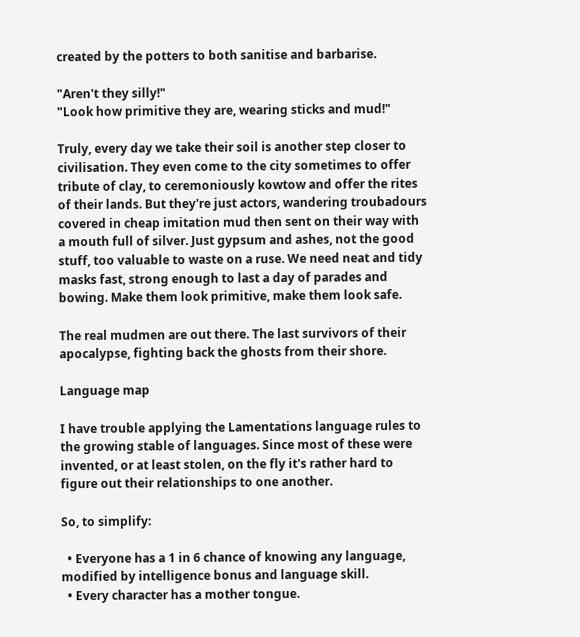created by the potters to both sanitise and barbarise.

"Aren't they silly!"
"Look how primitive they are, wearing sticks and mud!"

Truly, every day we take their soil is another step closer to civilisation. They even come to the city sometimes to offer tribute of clay, to ceremoniously kowtow and offer the rites of their lands. But they're just actors, wandering troubadours covered in cheap imitation mud then sent on their way with a mouth full of silver. Just gypsum and ashes, not the good stuff, too valuable to waste on a ruse. We need neat and tidy masks fast, strong enough to last a day of parades and bowing. Make them look primitive, make them look safe.

The real mudmen are out there. The last survivors of their apocalypse, fighting back the ghosts from their shore.

Language map

I have trouble applying the Lamentations language rules to the growing stable of languages. Since most of these were invented, or at least stolen, on the fly it's rather hard to figure out their relationships to one another.

So, to simplify:

  • Everyone has a 1 in 6 chance of knowing any language, modified by intelligence bonus and language skill.
  • Every character has a mother tongue.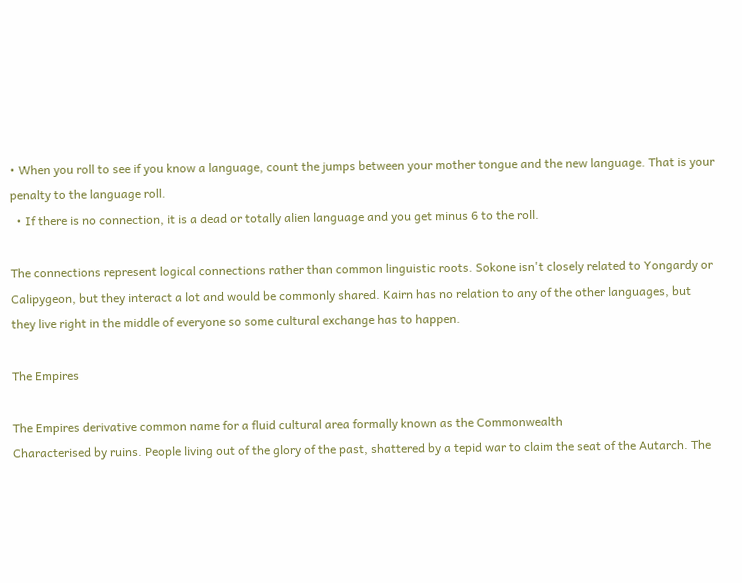• When you roll to see if you know a language, count the jumps between your mother tongue and the new language. That is your penalty to the language roll.
  • If there is no connection, it is a dead or totally alien language and you get minus 6 to the roll.

The connections represent logical connections rather than common linguistic roots. Sokone isn't closely related to Yongardy or Calipygeon, but they interact a lot and would be commonly shared. Kairn has no relation to any of the other languages, but they live right in the middle of everyone so some cultural exchange has to happen.

The Empires

The Empires derivative common name for a fluid cultural area formally known as the Commonwealth
Characterised by ruins. People living out of the glory of the past, shattered by a tepid war to claim the seat of the Autarch. The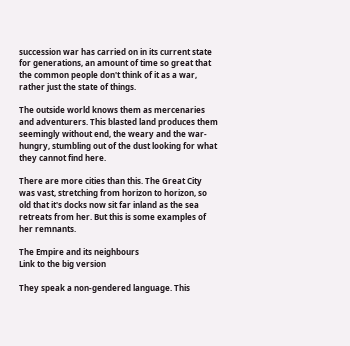succession war has carried on in its current state for generations, an amount of time so great that the common people don't think of it as a war, rather just the state of things.

The outside world knows them as mercenaries and adventurers. This blasted land produces them seemingly without end, the weary and the war-hungry, stumbling out of the dust looking for what they cannot find here.

There are more cities than this. The Great City was vast, stretching from horizon to horizon, so old that it's docks now sit far inland as the sea retreats from her. But this is some examples of her remnants.

The Empire and its neighbours
Link to the big version

They speak a non-gendered language. This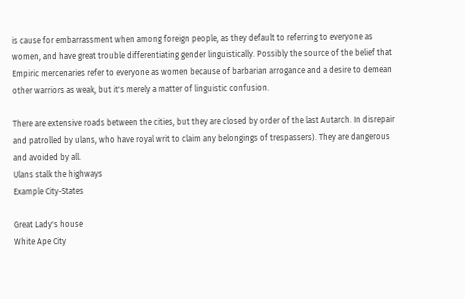is cause for embarrassment when among foreign people, as they default to referring to everyone as women, and have great trouble differentiating gender linguistically. Possibly the source of the belief that Empiric mercenaries refer to everyone as women because of barbarian arrogance and a desire to demean other warriors as weak, but it's merely a matter of linguistic confusion.

There are extensive roads between the cities, but they are closed by order of the last Autarch. In disrepair and patrolled by ulans, who have royal writ to claim any belongings of trespassers). They are dangerous and avoided by all.
Ulans stalk the highways
Example City-States

Great Lady's house
White Ape City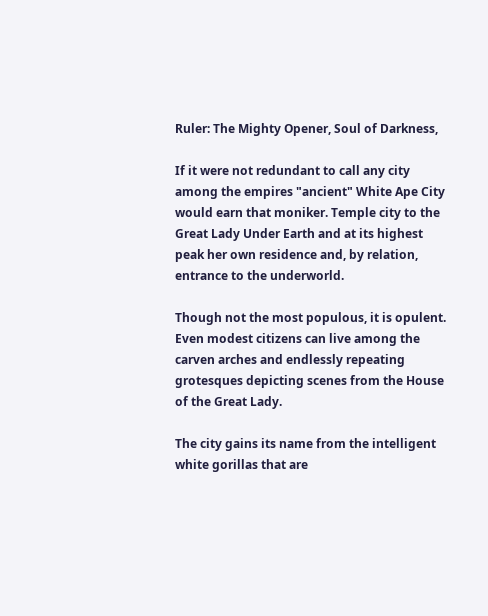Ruler: The Mighty Opener, Soul of Darkness,

If it were not redundant to call any city among the empires "ancient" White Ape City would earn that moniker. Temple city to the Great Lady Under Earth and at its highest peak her own residence and, by relation, entrance to the underworld.

Though not the most populous, it is opulent. Even modest citizens can live among the carven arches and endlessly repeating grotesques depicting scenes from the House of the Great Lady.

The city gains its name from the intelligent white gorillas that are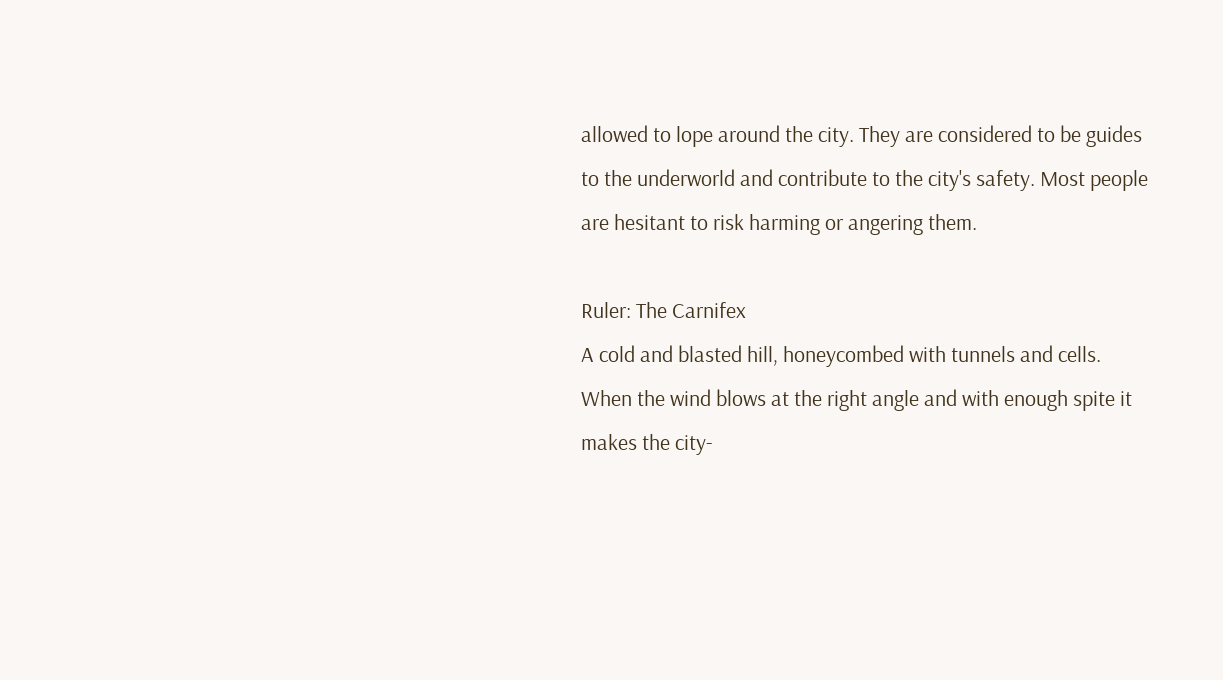allowed to lope around the city. They are considered to be guides to the underworld and contribute to the city's safety. Most people are hesitant to risk harming or angering them.

Ruler: The Carnifex
A cold and blasted hill, honeycombed with tunnels and cells. When the wind blows at the right angle and with enough spite it makes the city-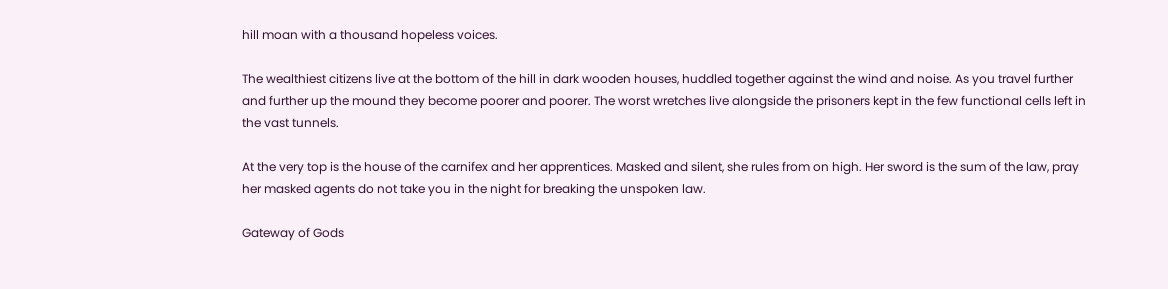hill moan with a thousand hopeless voices.

The wealthiest citizens live at the bottom of the hill in dark wooden houses, huddled together against the wind and noise. As you travel further and further up the mound they become poorer and poorer. The worst wretches live alongside the prisoners kept in the few functional cells left in the vast tunnels.

At the very top is the house of the carnifex and her apprentices. Masked and silent, she rules from on high. Her sword is the sum of the law, pray her masked agents do not take you in the night for breaking the unspoken law.

Gateway of Gods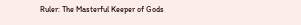Ruler: The Masterful Keeper of Gods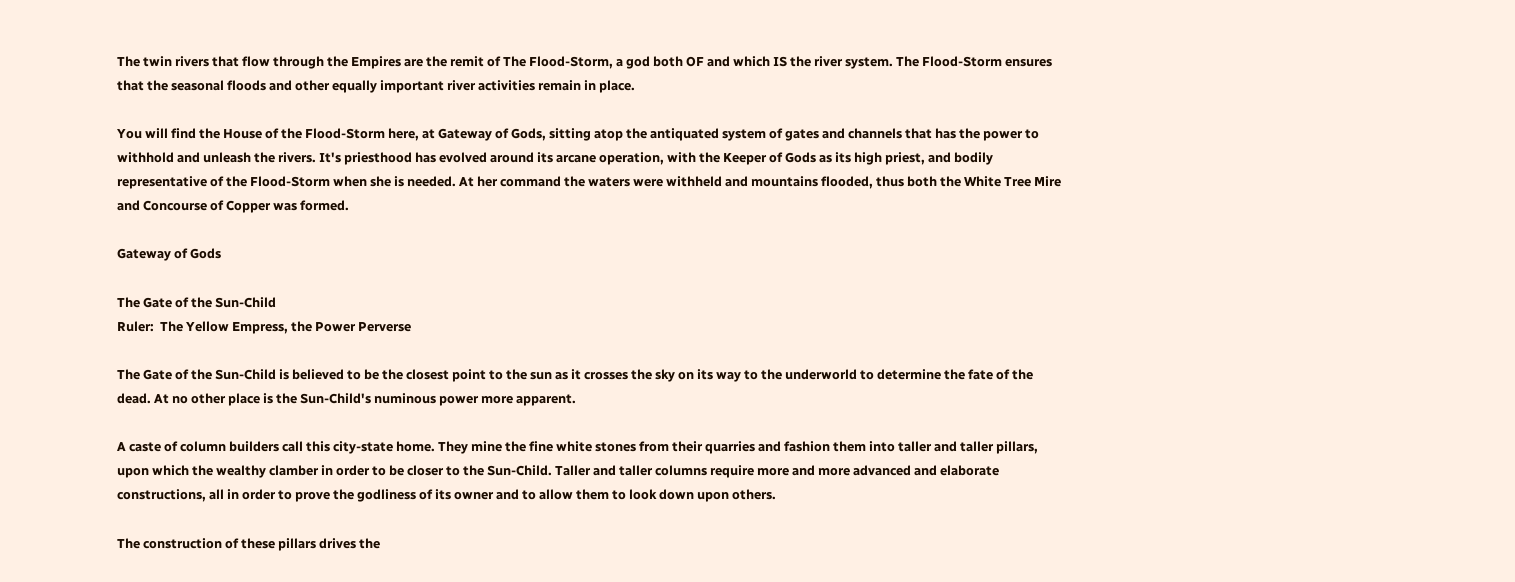The twin rivers that flow through the Empires are the remit of The Flood-Storm, a god both OF and which IS the river system. The Flood-Storm ensures that the seasonal floods and other equally important river activities remain in place.

You will find the House of the Flood-Storm here, at Gateway of Gods, sitting atop the antiquated system of gates and channels that has the power to withhold and unleash the rivers. It's priesthood has evolved around its arcane operation, with the Keeper of Gods as its high priest, and bodily representative of the Flood-Storm when she is needed. At her command the waters were withheld and mountains flooded, thus both the White Tree Mire and Concourse of Copper was formed.

Gateway of Gods

The Gate of the Sun-Child
Ruler:  The Yellow Empress, the Power Perverse

The Gate of the Sun-Child is believed to be the closest point to the sun as it crosses the sky on its way to the underworld to determine the fate of the dead. At no other place is the Sun-Child's numinous power more apparent.

A caste of column builders call this city-state home. They mine the fine white stones from their quarries and fashion them into taller and taller pillars, upon which the wealthy clamber in order to be closer to the Sun-Child. Taller and taller columns require more and more advanced and elaborate constructions, all in order to prove the godliness of its owner and to allow them to look down upon others.

The construction of these pillars drives the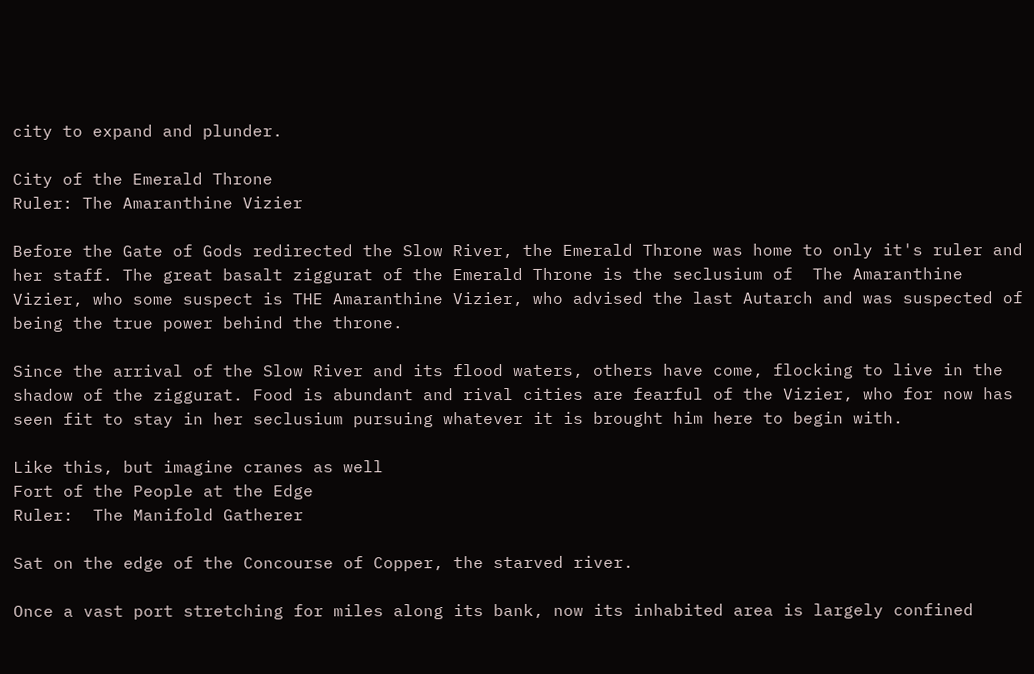city to expand and plunder.

City of the Emerald Throne
Ruler: The Amaranthine Vizier

Before the Gate of Gods redirected the Slow River, the Emerald Throne was home to only it's ruler and her staff. The great basalt ziggurat of the Emerald Throne is the seclusium of  The Amaranthine Vizier, who some suspect is THE Amaranthine Vizier, who advised the last Autarch and was suspected of being the true power behind the throne.

Since the arrival of the Slow River and its flood waters, others have come, flocking to live in the shadow of the ziggurat. Food is abundant and rival cities are fearful of the Vizier, who for now has seen fit to stay in her seclusium pursuing whatever it is brought him here to begin with.

Like this, but imagine cranes as well
Fort of the People at the Edge
Ruler:  The Manifold Gatherer

Sat on the edge of the Concourse of Copper, the starved river.

Once a vast port stretching for miles along its bank, now its inhabited area is largely confined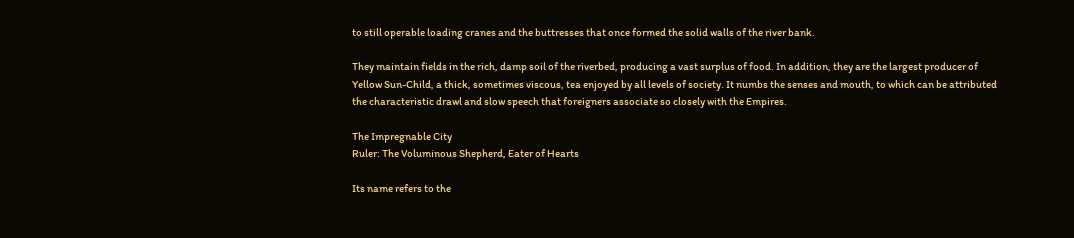to still operable loading cranes and the buttresses that once formed the solid walls of the river bank.

They maintain fields in the rich, damp soil of the riverbed, producing a vast surplus of food. In addition, they are the largest producer of Yellow Sun-Child, a thick, sometimes viscous, tea enjoyed by all levels of society. It numbs the senses and mouth, to which can be attributed the characteristic drawl and slow speech that foreigners associate so closely with the Empires.

The Impregnable City
Ruler: The Voluminous Shepherd, Eater of Hearts

Its name refers to the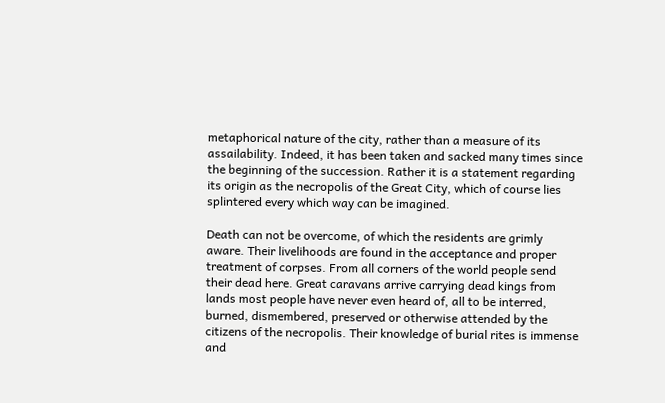metaphorical nature of the city, rather than a measure of its assailability. Indeed, it has been taken and sacked many times since the beginning of the succession. Rather it is a statement regarding its origin as the necropolis of the Great City, which of course lies splintered every which way can be imagined.

Death can not be overcome, of which the residents are grimly aware. Their livelihoods are found in the acceptance and proper treatment of corpses. From all corners of the world people send their dead here. Great caravans arrive carrying dead kings from lands most people have never even heard of, all to be interred, burned, dismembered, preserved or otherwise attended by the citizens of the necropolis. Their knowledge of burial rites is immense and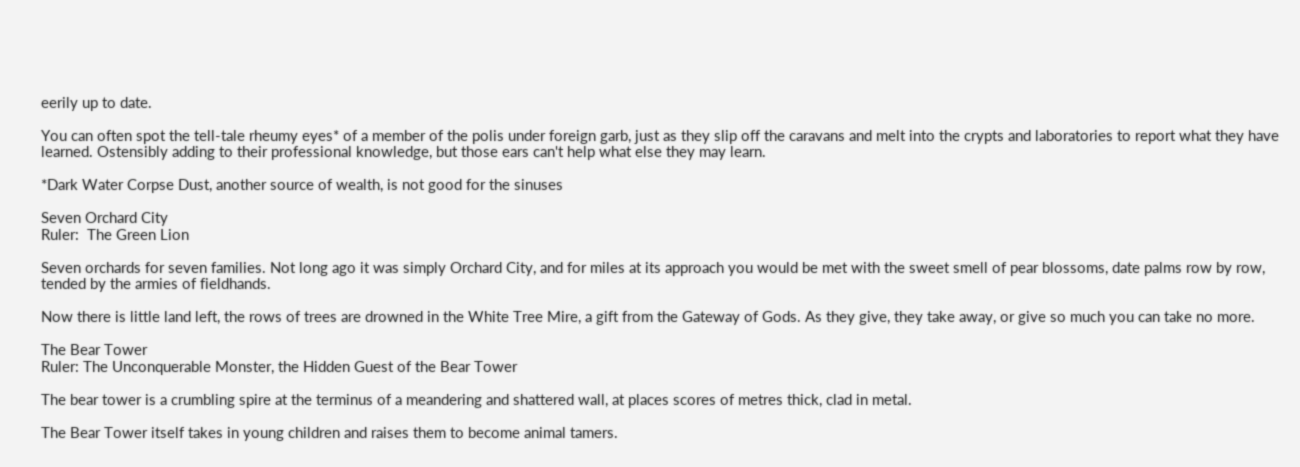eerily up to date.

You can often spot the tell-tale rheumy eyes* of a member of the polis under foreign garb, just as they slip off the caravans and melt into the crypts and laboratories to report what they have learned. Ostensibly adding to their professional knowledge, but those ears can't help what else they may learn.

*Dark Water Corpse Dust, another source of wealth, is not good for the sinuses

Seven Orchard City
Ruler:  The Green Lion

Seven orchards for seven families. Not long ago it was simply Orchard City, and for miles at its approach you would be met with the sweet smell of pear blossoms, date palms row by row, tended by the armies of fieldhands.

Now there is little land left, the rows of trees are drowned in the White Tree Mire, a gift from the Gateway of Gods. As they give, they take away, or give so much you can take no more.

The Bear Tower
Ruler: The Unconquerable Monster, the Hidden Guest of the Bear Tower

The bear tower is a crumbling spire at the terminus of a meandering and shattered wall, at places scores of metres thick, clad in metal.

The Bear Tower itself takes in young children and raises them to become animal tamers.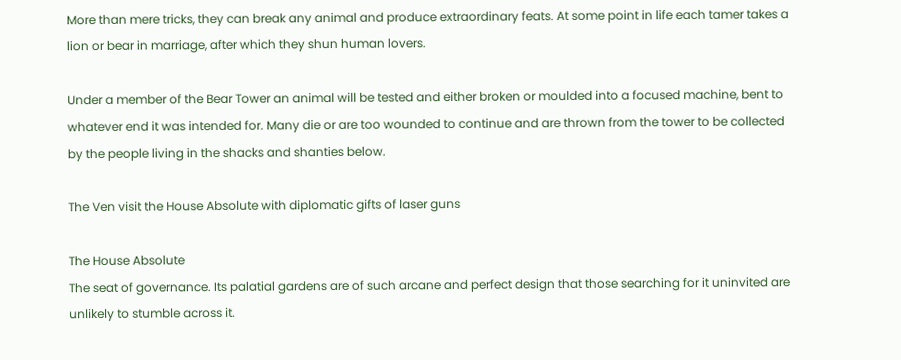More than mere tricks, they can break any animal and produce extraordinary feats. At some point in life each tamer takes a lion or bear in marriage, after which they shun human lovers.

Under a member of the Bear Tower an animal will be tested and either broken or moulded into a focused machine, bent to whatever end it was intended for. Many die or are too wounded to continue and are thrown from the tower to be collected by the people living in the shacks and shanties below.

The Ven visit the House Absolute with diplomatic gifts of laser guns

The House Absolute
The seat of governance. Its palatial gardens are of such arcane and perfect design that those searching for it uninvited are unlikely to stumble across it.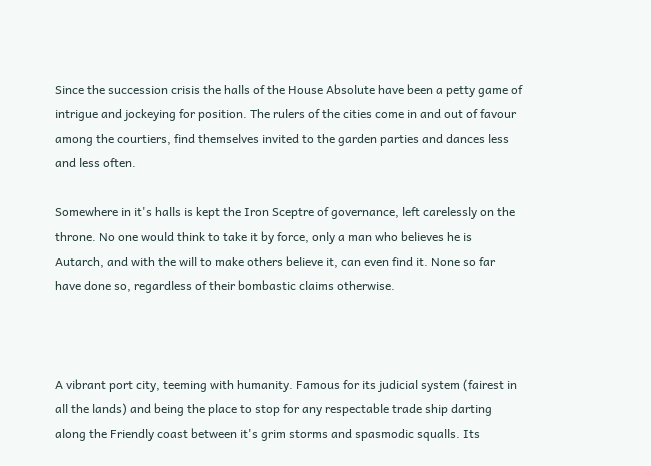Since the succession crisis the halls of the House Absolute have been a petty game of intrigue and jockeying for position. The rulers of the cities come in and out of favour among the courtiers, find themselves invited to the garden parties and dances less and less often.

Somewhere in it's halls is kept the Iron Sceptre of governance, left carelessly on the throne. No one would think to take it by force, only a man who believes he is Autarch, and with the will to make others believe it, can even find it. None so far have done so, regardless of their bombastic claims otherwise.



A vibrant port city, teeming with humanity. Famous for its judicial system (fairest in all the lands) and being the place to stop for any respectable trade ship darting along the Friendly coast between it's grim storms and spasmodic squalls. Its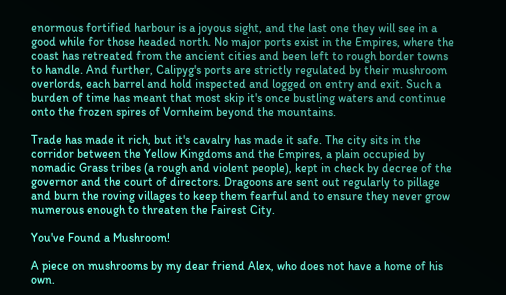enormous fortified harbour is a joyous sight, and the last one they will see in a good while for those headed north. No major ports exist in the Empires, where the coast has retreated from the ancient cities and been left to rough border towns to handle. And further, Calipyg's ports are strictly regulated by their mushroom overlords, each barrel and hold inspected and logged on entry and exit. Such a burden of time has meant that most skip it's once bustling waters and continue onto the frozen spires of Vornheim beyond the mountains.

Trade has made it rich, but it's cavalry has made it safe. The city sits in the corridor between the Yellow Kingdoms and the Empires, a plain occupied by nomadic Grass tribes (a rough and violent people), kept in check by decree of the governor and the court of directors. Dragoons are sent out regularly to pillage and burn the roving villages to keep them fearful and to ensure they never grow numerous enough to threaten the Fairest City.

You've Found a Mushroom!

A piece on mushrooms by my dear friend Alex, who does not have a home of his own.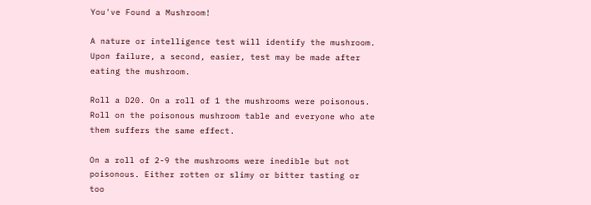You've Found a Mushroom!

A nature or intelligence test will identify the mushroom. Upon failure, a second, easier, test may be made after eating the mushroom.

Roll a D20. On a roll of 1 the mushrooms were poisonous. Roll on the poisonous mushroom table and everyone who ate them suffers the same effect.

On a roll of 2-9 the mushrooms were inedible but not poisonous. Either rotten or slimy or bitter tasting or too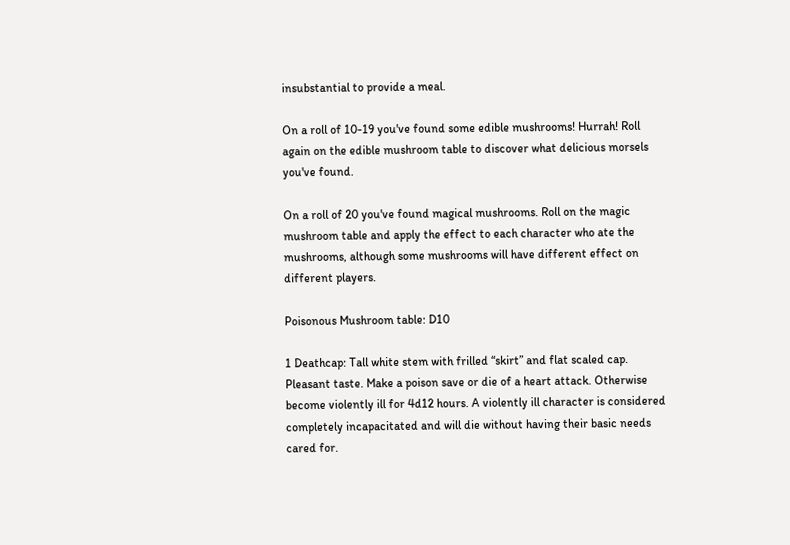insubstantial to provide a meal.

On a roll of 10-19 you've found some edible mushrooms! Hurrah! Roll again on the edible mushroom table to discover what delicious morsels you've found.

On a roll of 20 you've found magical mushrooms. Roll on the magic mushroom table and apply the effect to each character who ate the mushrooms, although some mushrooms will have different effect on different players.

Poisonous Mushroom table: D10

1 Deathcap: Tall white stem with frilled “skirt” and flat scaled cap. Pleasant taste. Make a poison save or die of a heart attack. Otherwise become violently ill for 4d12 hours. A violently ill character is considered completely incapacitated and will die without having their basic needs cared for.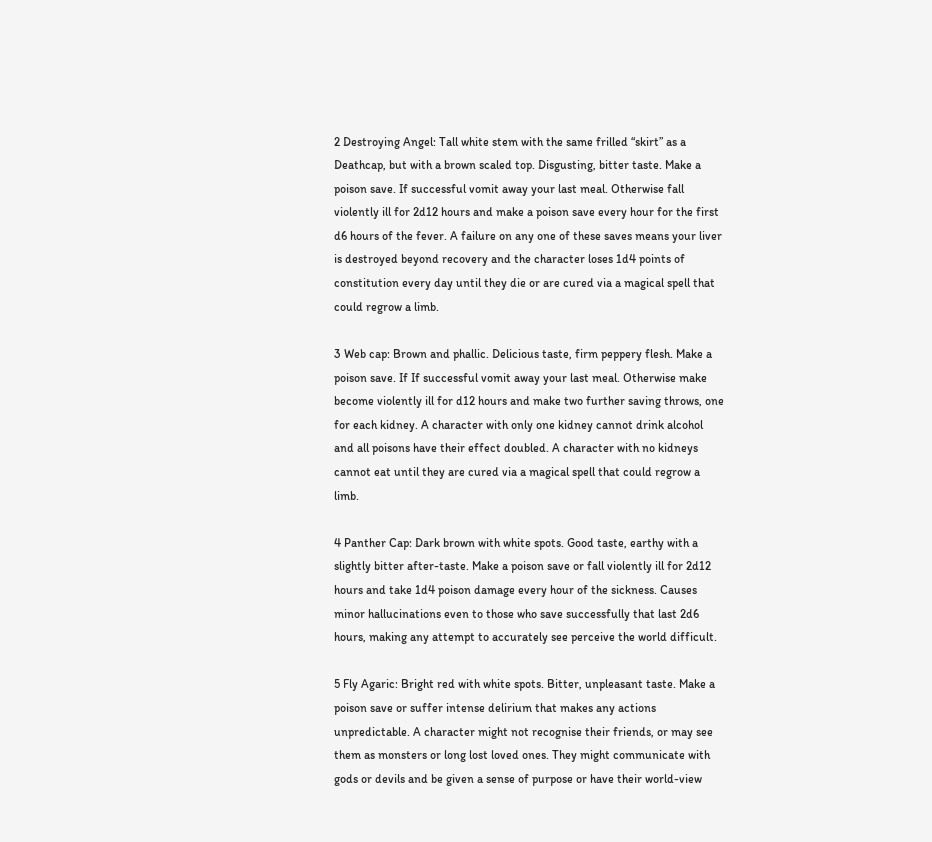2 Destroying Angel: Tall white stem with the same frilled “skirt” as a Deathcap, but with a brown scaled top. Disgusting, bitter taste. Make a poison save. If successful vomit away your last meal. Otherwise fall violently ill for 2d12 hours and make a poison save every hour for the first d6 hours of the fever. A failure on any one of these saves means your liver is destroyed beyond recovery and the character loses 1d4 points of constitution every day until they die or are cured via a magical spell that could regrow a limb.

3 Web cap: Brown and phallic. Delicious taste, firm peppery flesh. Make a poison save. If If successful vomit away your last meal. Otherwise make become violently ill for d12 hours and make two further saving throws, one for each kidney. A character with only one kidney cannot drink alcohol and all poisons have their effect doubled. A character with no kidneys cannot eat until they are cured via a magical spell that could regrow a limb.

4 Panther Cap: Dark brown with white spots. Good taste, earthy with a slightly bitter after-taste. Make a poison save or fall violently ill for 2d12 hours and take 1d4 poison damage every hour of the sickness. Causes minor hallucinations even to those who save successfully that last 2d6 hours, making any attempt to accurately see perceive the world difficult.

5 Fly Agaric: Bright red with white spots. Bitter, unpleasant taste. Make a poison save or suffer intense delirium that makes any actions unpredictable. A character might not recognise their friends, or may see them as monsters or long lost loved ones. They might communicate with gods or devils and be given a sense of purpose or have their world-view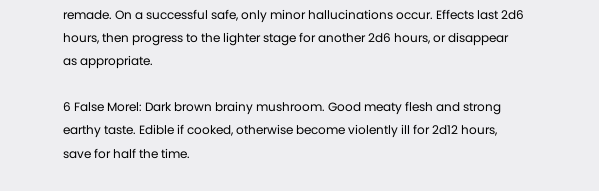remade. On a successful safe, only minor hallucinations occur. Effects last 2d6 hours, then progress to the lighter stage for another 2d6 hours, or disappear as appropriate.

6 False Morel: Dark brown brainy mushroom. Good meaty flesh and strong earthy taste. Edible if cooked, otherwise become violently ill for 2d12 hours, save for half the time.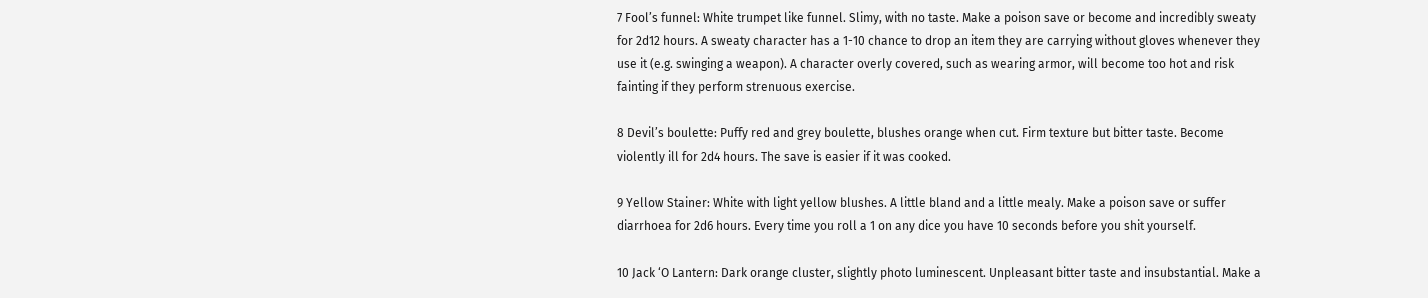7 Fool’s funnel: White trumpet like funnel. Slimy, with no taste. Make a poison save or become and incredibly sweaty for 2d12 hours. A sweaty character has a 1-10 chance to drop an item they are carrying without gloves whenever they use it (e.g. swinging a weapon). A character overly covered, such as wearing armor, will become too hot and risk fainting if they perform strenuous exercise.

8 Devil’s boulette: Puffy red and grey boulette, blushes orange when cut. Firm texture but bitter taste. Become violently ill for 2d4 hours. The save is easier if it was cooked.

9 Yellow Stainer: White with light yellow blushes. A little bland and a little mealy. Make a poison save or suffer diarrhoea for 2d6 hours. Every time you roll a 1 on any dice you have 10 seconds before you shit yourself.

10 Jack ‘O Lantern: Dark orange cluster, slightly photo luminescent. Unpleasant bitter taste and insubstantial. Make a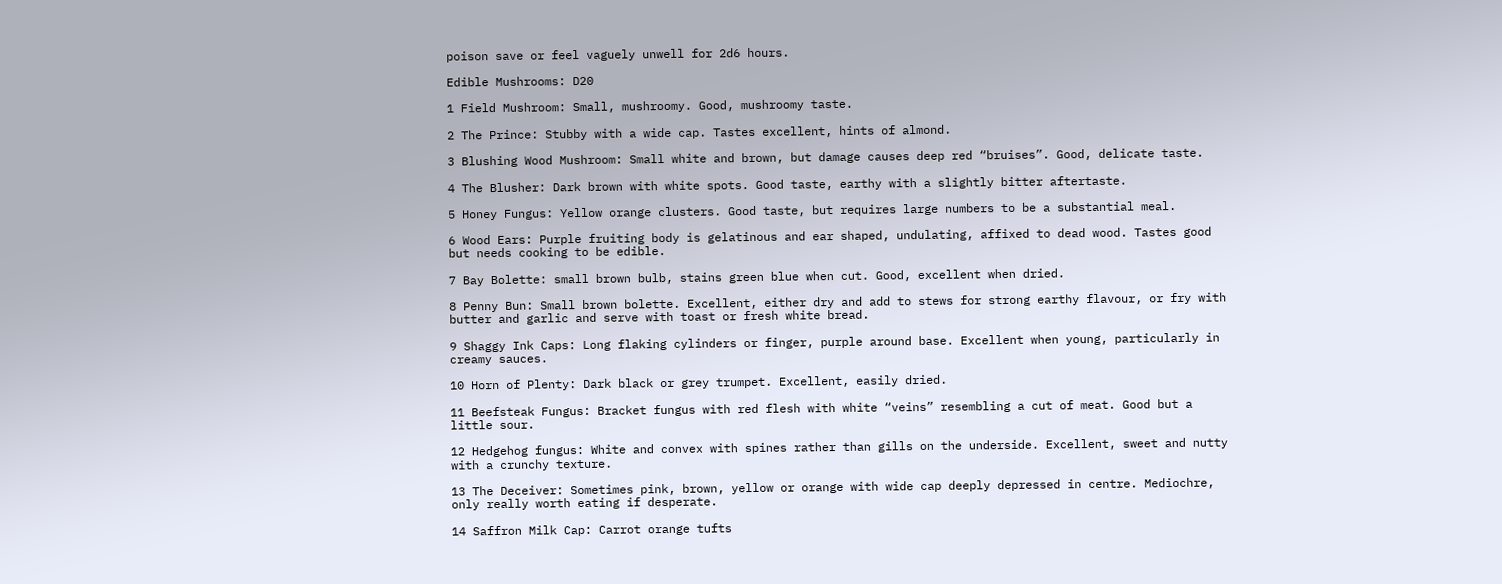poison save or feel vaguely unwell for 2d6 hours.

Edible Mushrooms: D20

1 Field Mushroom: Small, mushroomy. Good, mushroomy taste.

2 The Prince: Stubby with a wide cap. Tastes excellent, hints of almond.

3 Blushing Wood Mushroom: Small white and brown, but damage causes deep red “bruises”. Good, delicate taste.

4 The Blusher: Dark brown with white spots. Good taste, earthy with a slightly bitter aftertaste.

5 Honey Fungus: Yellow orange clusters. Good taste, but requires large numbers to be a substantial meal.

6 Wood Ears: Purple fruiting body is gelatinous and ear shaped, undulating, affixed to dead wood. Tastes good but needs cooking to be edible.

7 Bay Bolette: small brown bulb, stains green blue when cut. Good, excellent when dried.

8 Penny Bun: Small brown bolette. Excellent, either dry and add to stews for strong earthy flavour, or fry with butter and garlic and serve with toast or fresh white bread.

9 Shaggy Ink Caps: Long flaking cylinders or finger, purple around base. Excellent when young, particularly in creamy sauces.

10 Horn of Plenty: Dark black or grey trumpet. Excellent, easily dried.

11 Beefsteak Fungus: Bracket fungus with red flesh with white “veins” resembling a cut of meat. Good but a little sour.

12 Hedgehog fungus: White and convex with spines rather than gills on the underside. Excellent, sweet and nutty with a crunchy texture.

13 The Deceiver: Sometimes pink, brown, yellow or orange with wide cap deeply depressed in centre. Mediochre, only really worth eating if desperate.

14 Saffron Milk Cap: Carrot orange tufts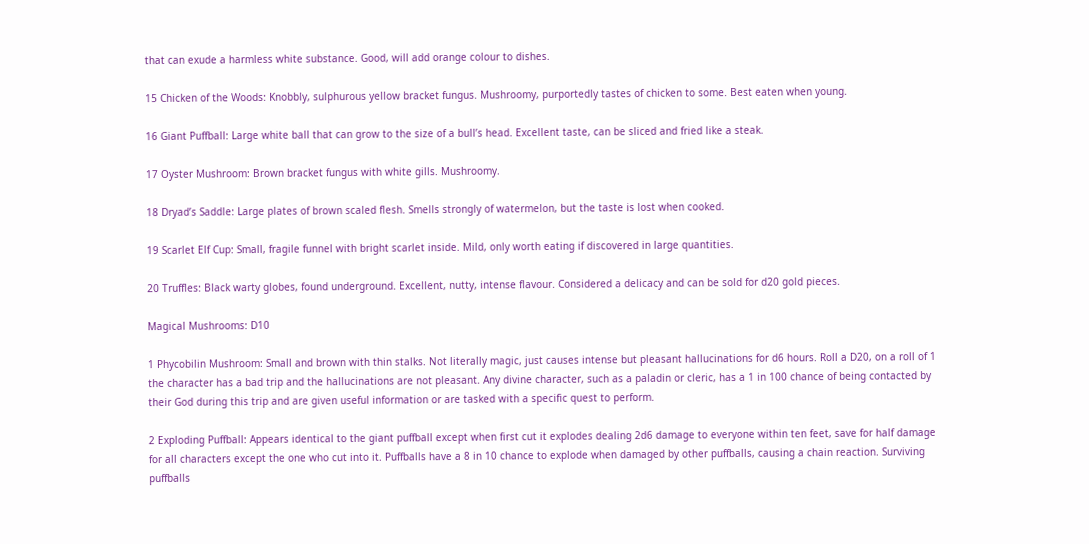that can exude a harmless white substance. Good, will add orange colour to dishes.

15 Chicken of the Woods: Knobbly, sulphurous yellow bracket fungus. Mushroomy, purportedly tastes of chicken to some. Best eaten when young.

16 Giant Puffball: Large white ball that can grow to the size of a bull’s head. Excellent taste, can be sliced and fried like a steak.

17 Oyster Mushroom: Brown bracket fungus with white gills. Mushroomy.

18 Dryad’s Saddle: Large plates of brown scaled flesh. Smells strongly of watermelon, but the taste is lost when cooked.

19 Scarlet Elf Cup: Small, fragile funnel with bright scarlet inside. Mild, only worth eating if discovered in large quantities.

20 Truffles: Black warty globes, found underground. Excellent, nutty, intense flavour. Considered a delicacy and can be sold for d20 gold pieces.

Magical Mushrooms: D10

1 Phycobilin Mushroom: Small and brown with thin stalks. Not literally magic, just causes intense but pleasant hallucinations for d6 hours. Roll a D20, on a roll of 1 the character has a bad trip and the hallucinations are not pleasant. Any divine character, such as a paladin or cleric, has a 1 in 100 chance of being contacted by their God during this trip and are given useful information or are tasked with a specific quest to perform.

2 Exploding Puffball: Appears identical to the giant puffball except when first cut it explodes dealing 2d6 damage to everyone within ten feet, save for half damage for all characters except the one who cut into it. Puffballs have a 8 in 10 chance to explode when damaged by other puffballs, causing a chain reaction. Surviving puffballs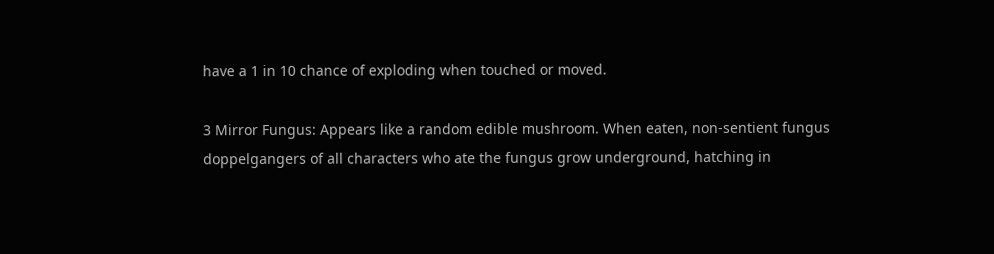have a 1 in 10 chance of exploding when touched or moved.

3 Mirror Fungus: Appears like a random edible mushroom. When eaten, non-sentient fungus doppelgangers of all characters who ate the fungus grow underground, hatching in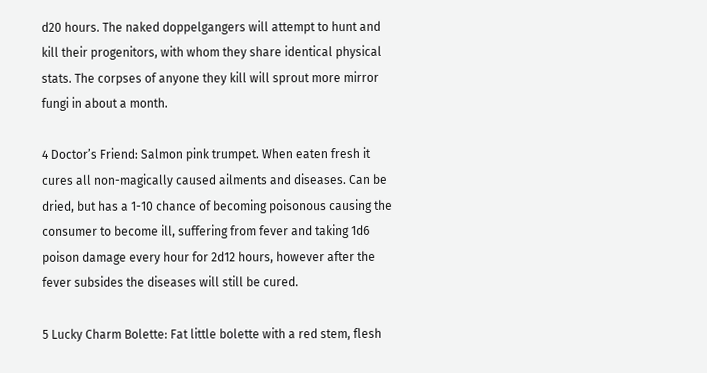d20 hours. The naked doppelgangers will attempt to hunt and kill their progenitors, with whom they share identical physical stats. The corpses of anyone they kill will sprout more mirror fungi in about a month.

4 Doctor’s Friend: Salmon pink trumpet. When eaten fresh it cures all non-magically caused ailments and diseases. Can be dried, but has a 1-10 chance of becoming poisonous causing the consumer to become ill, suffering from fever and taking 1d6 poison damage every hour for 2d12 hours, however after the fever subsides the diseases will still be cured.

5 Lucky Charm Bolette: Fat little bolette with a red stem, flesh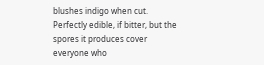blushes indigo when cut. Perfectly edible, if bitter, but the spores it produces cover everyone who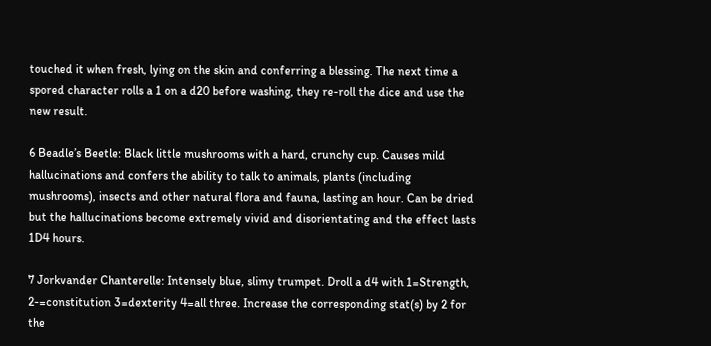touched it when fresh, lying on the skin and conferring a blessing. The next time a spored character rolls a 1 on a d20 before washing, they re-roll the dice and use the new result.

6 Beadle’s Beetle: Black little mushrooms with a hard, crunchy cup. Causes mild hallucinations and confers the ability to talk to animals, plants (including mushrooms), insects and other natural flora and fauna, lasting an hour. Can be dried but the hallucinations become extremely vivid and disorientating and the effect lasts 1D4 hours.

7 Jorkvander Chanterelle: Intensely blue, slimy trumpet. Droll a d4 with 1=Strength, 2-=constitution 3=dexterity 4=all three. Increase the corresponding stat(s) by 2 for the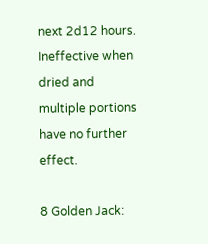next 2d12 hours. Ineffective when dried and multiple portions have no further effect.

8 Golden Jack: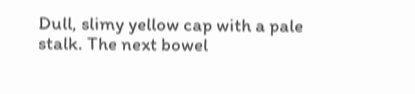Dull, slimy yellow cap with a pale stalk. The next bowel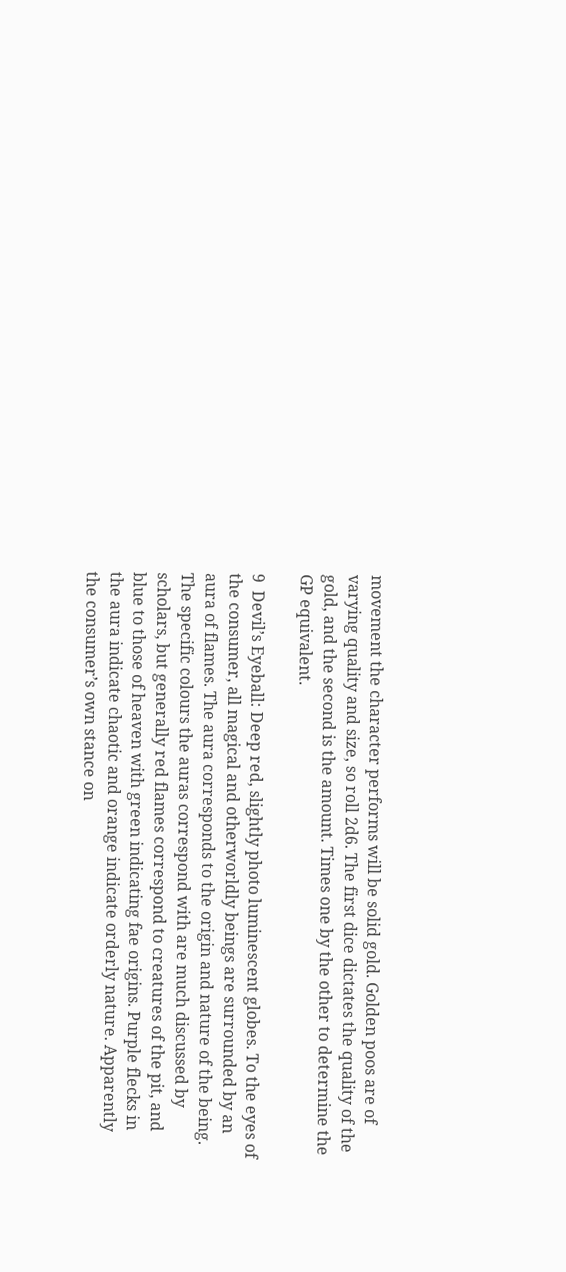movement the character performs will be solid gold. Golden poos are of varying quality and size, so roll 2d6. The first dice dictates the quality of the gold, and the second is the amount. Times one by the other to determine the GP equivalent.

9  Devil’s Eyeball: Deep red, slightly photo luminescent globes. To the eyes of the consumer, all magical and otherworldly beings are surrounded by an aura of flames. The aura corresponds to the origin and nature of the being. The specific colours the auras correspond with are much discussed by scholars, but generally red flames correspond to creatures of the pit, and blue to those of heaven with green indicating fae origins. Purple flecks in the aura indicate chaotic and orange indicate orderly nature. Apparently the consumer’s own stance on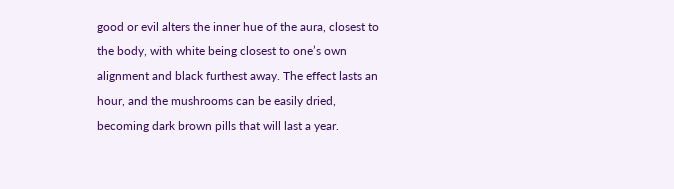good or evil alters the inner hue of the aura, closest to the body, with white being closest to one’s own alignment and black furthest away. The effect lasts an hour, and the mushrooms can be easily dried, becoming dark brown pills that will last a year.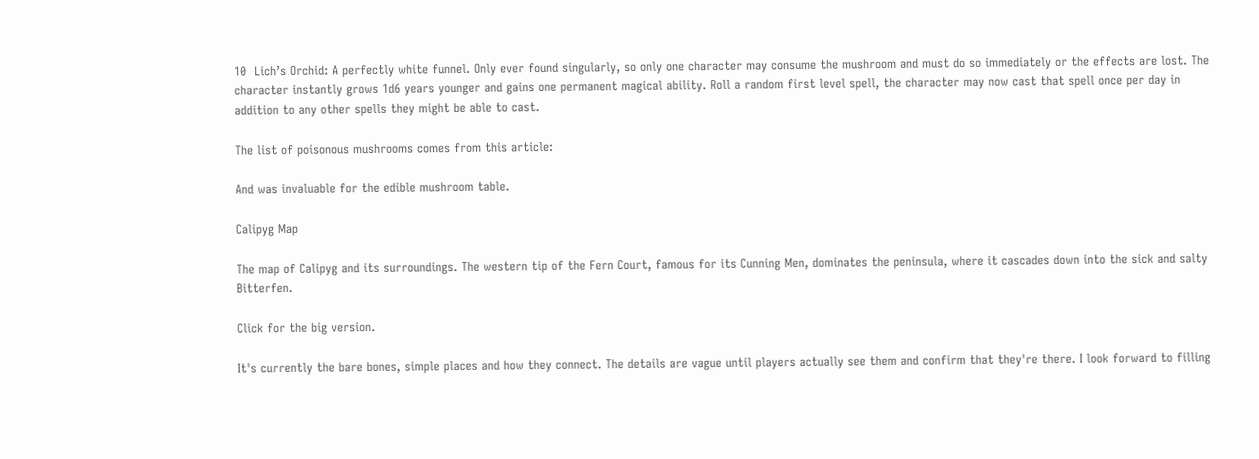10  Lich’s Orchid: A perfectly white funnel. Only ever found singularly, so only one character may consume the mushroom and must do so immediately or the effects are lost. The character instantly grows 1d6 years younger and gains one permanent magical ability. Roll a random first level spell, the character may now cast that spell once per day in addition to any other spells they might be able to cast.

The list of poisonous mushrooms comes from this article:

And was invaluable for the edible mushroom table.

Calipyg Map

The map of Calipyg and its surroundings. The western tip of the Fern Court, famous for its Cunning Men, dominates the peninsula, where it cascades down into the sick and salty Bitterfen.

Click for the big version.

It's currently the bare bones, simple places and how they connect. The details are vague until players actually see them and confirm that they're there. I look forward to filling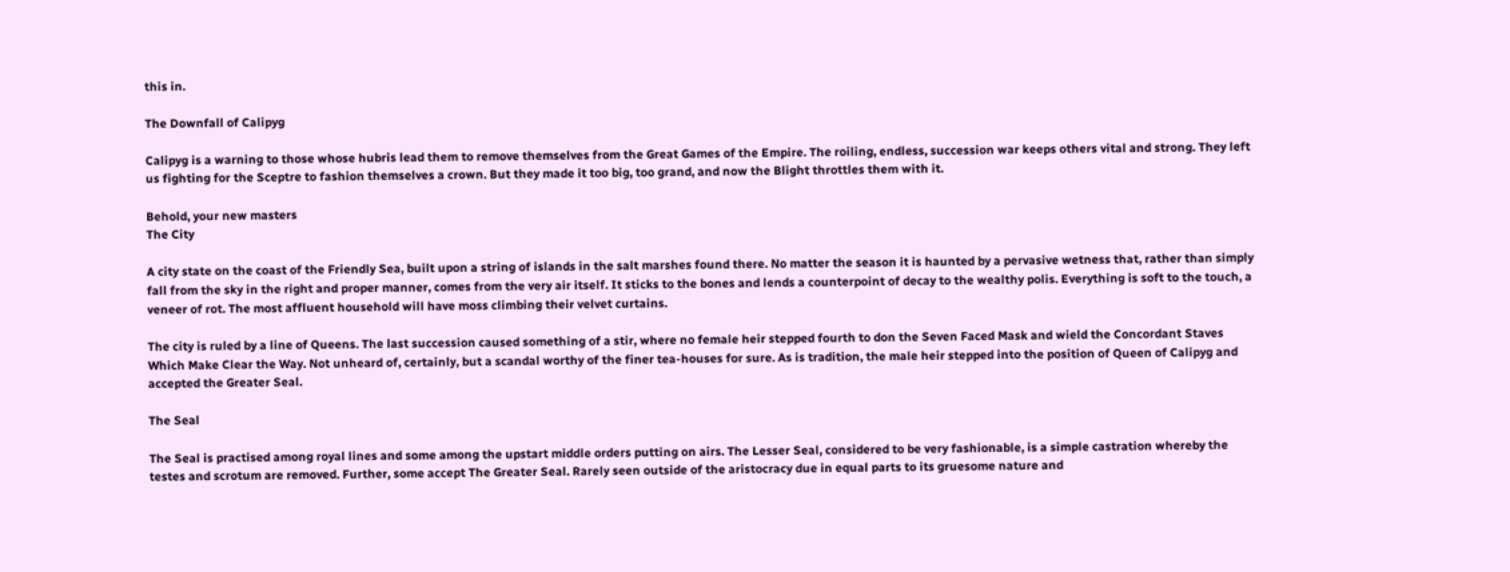this in.

The Downfall of Calipyg

Calipyg is a warning to those whose hubris lead them to remove themselves from the Great Games of the Empire. The roiling, endless, succession war keeps others vital and strong. They left us fighting for the Sceptre to fashion themselves a crown. But they made it too big, too grand, and now the Blight throttles them with it.

Behold, your new masters
The City

A city state on the coast of the Friendly Sea, built upon a string of islands in the salt marshes found there. No matter the season it is haunted by a pervasive wetness that, rather than simply fall from the sky in the right and proper manner, comes from the very air itself. It sticks to the bones and lends a counterpoint of decay to the wealthy polis. Everything is soft to the touch, a veneer of rot. The most affluent household will have moss climbing their velvet curtains.

The city is ruled by a line of Queens. The last succession caused something of a stir, where no female heir stepped fourth to don the Seven Faced Mask and wield the Concordant Staves Which Make Clear the Way. Not unheard of, certainly, but a scandal worthy of the finer tea-houses for sure. As is tradition, the male heir stepped into the position of Queen of Calipyg and accepted the Greater Seal.

The Seal

The Seal is practised among royal lines and some among the upstart middle orders putting on airs. The Lesser Seal, considered to be very fashionable, is a simple castration whereby the testes and scrotum are removed. Further, some accept The Greater Seal. Rarely seen outside of the aristocracy due in equal parts to its gruesome nature and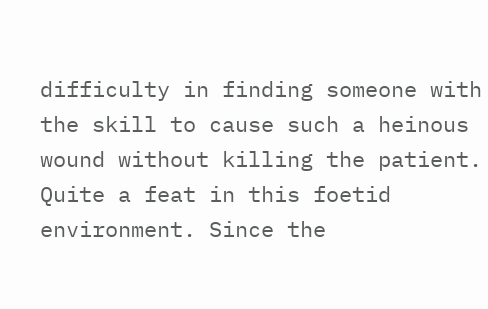difficulty in finding someone with the skill to cause such a heinous wound without killing the patient. Quite a feat in this foetid environment. Since the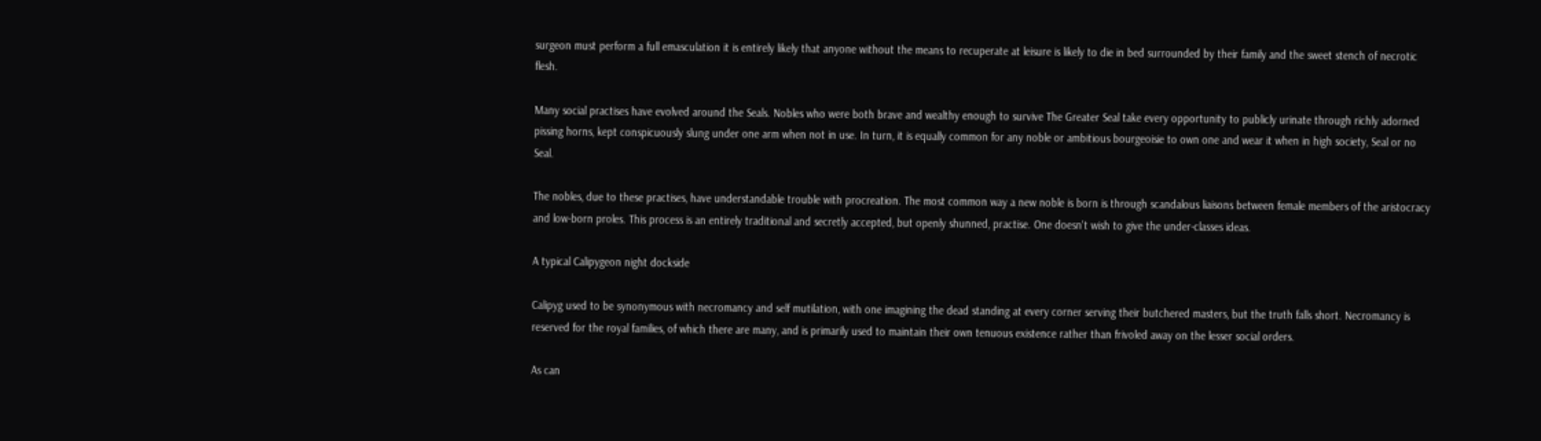surgeon must perform a full emasculation it is entirely likely that anyone without the means to recuperate at leisure is likely to die in bed surrounded by their family and the sweet stench of necrotic flesh.

Many social practises have evolved around the Seals. Nobles who were both brave and wealthy enough to survive The Greater Seal take every opportunity to publicly urinate through richly adorned pissing horns, kept conspicuously slung under one arm when not in use. In turn, it is equally common for any noble or ambitious bourgeoisie to own one and wear it when in high society, Seal or no Seal.

The nobles, due to these practises, have understandable trouble with procreation. The most common way a new noble is born is through scandalous liaisons between female members of the aristocracy and low-born proles. This process is an entirely traditional and secretly accepted, but openly shunned, practise. One doesn't wish to give the under-classes ideas.

A typical Calipygeon night dockside

Calipyg used to be synonymous with necromancy and self mutilation, with one imagining the dead standing at every corner serving their butchered masters, but the truth falls short. Necromancy is reserved for the royal families, of which there are many, and is primarily used to maintain their own tenuous existence rather than frivoled away on the lesser social orders.

As can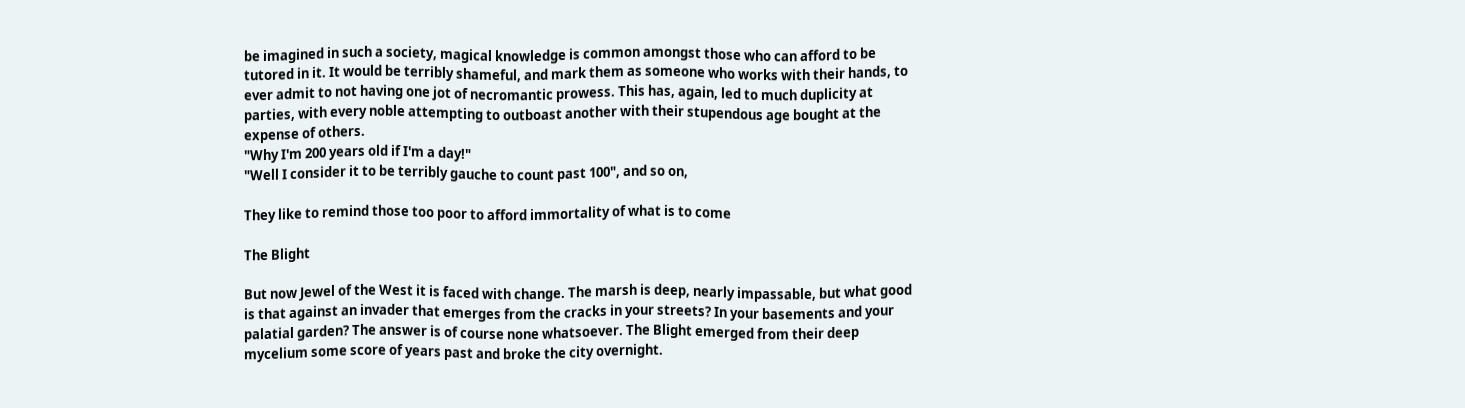be imagined in such a society, magical knowledge is common amongst those who can afford to be tutored in it. It would be terribly shameful, and mark them as someone who works with their hands, to ever admit to not having one jot of necromantic prowess. This has, again, led to much duplicity at parties, with every noble attempting to outboast another with their stupendous age bought at the expense of others.
"Why I'm 200 years old if I'm a day!"
"Well I consider it to be terribly gauche to count past 100", and so on,

They like to remind those too poor to afford immortality of what is to come

The Blight

But now Jewel of the West it is faced with change. The marsh is deep, nearly impassable, but what good is that against an invader that emerges from the cracks in your streets? In your basements and your palatial garden? The answer is of course none whatsoever. The Blight emerged from their deep mycelium some score of years past and broke the city overnight.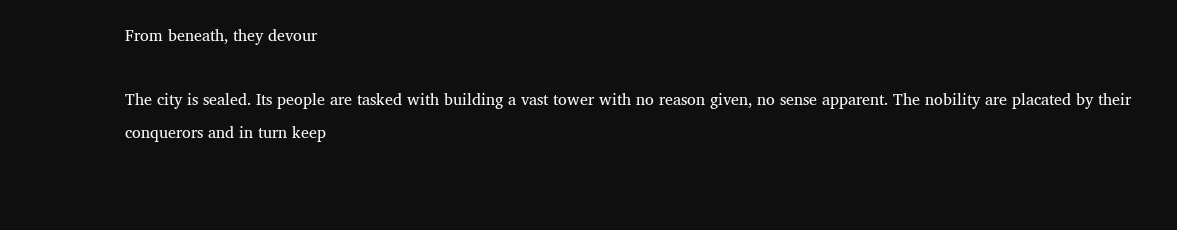From beneath, they devour

The city is sealed. Its people are tasked with building a vast tower with no reason given, no sense apparent. The nobility are placated by their conquerors and in turn keep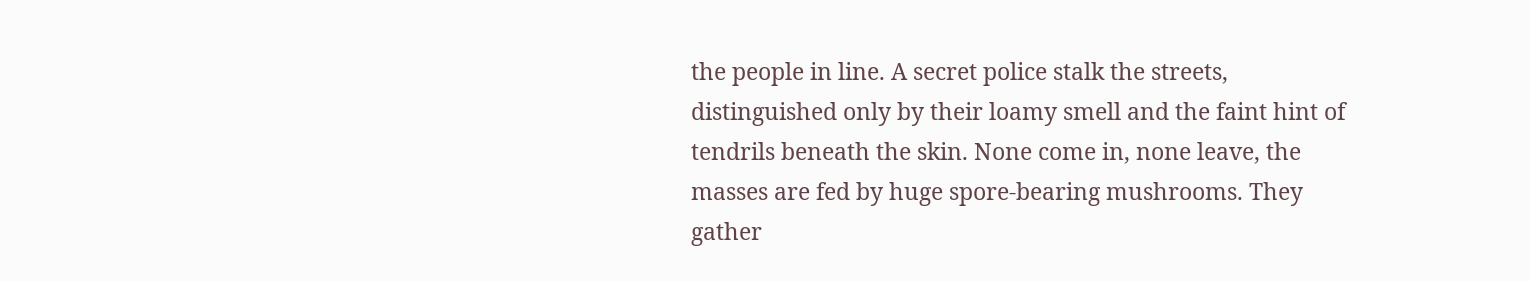the people in line. A secret police stalk the streets, distinguished only by their loamy smell and the faint hint of tendrils beneath the skin. None come in, none leave, the masses are fed by huge spore-bearing mushrooms. They gather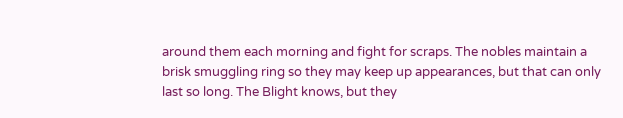around them each morning and fight for scraps. The nobles maintain a brisk smuggling ring so they may keep up appearances, but that can only last so long. The Blight knows, but they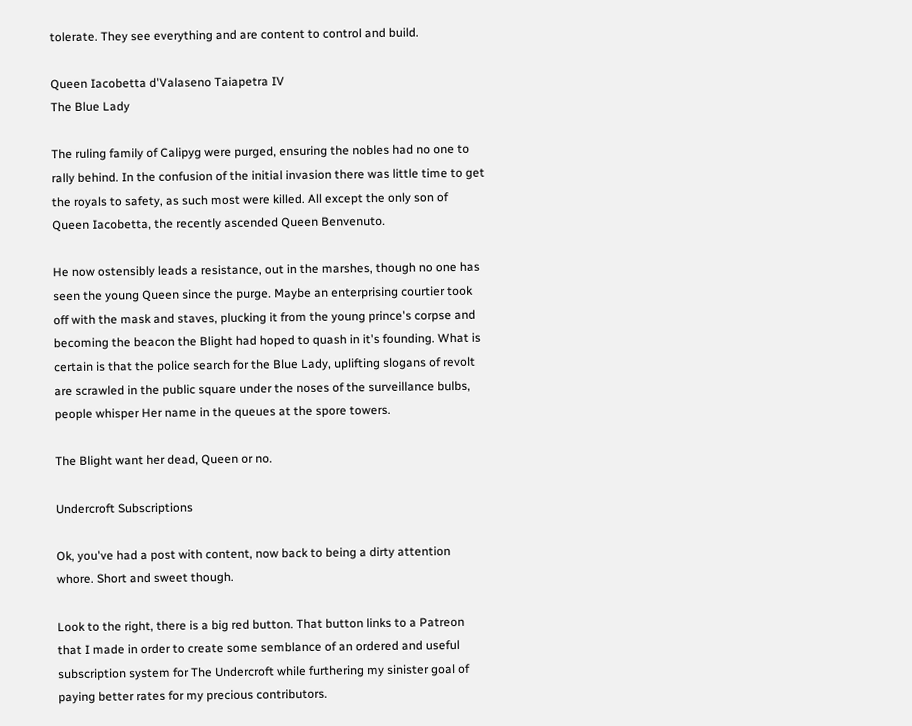tolerate. They see everything and are content to control and build.

Queen Iacobetta d'Valaseno Taiapetra IV
The Blue Lady

The ruling family of Calipyg were purged, ensuring the nobles had no one to rally behind. In the confusion of the initial invasion there was little time to get the royals to safety, as such most were killed. All except the only son of Queen Iacobetta, the recently ascended Queen Benvenuto.

He now ostensibly leads a resistance, out in the marshes, though no one has seen the young Queen since the purge. Maybe an enterprising courtier took off with the mask and staves, plucking it from the young prince's corpse and becoming the beacon the Blight had hoped to quash in it's founding. What is certain is that the police search for the Blue Lady, uplifting slogans of revolt are scrawled in the public square under the noses of the surveillance bulbs, people whisper Her name in the queues at the spore towers.

The Blight want her dead, Queen or no.

Undercroft Subscriptions

Ok, you've had a post with content, now back to being a dirty attention whore. Short and sweet though.

Look to the right, there is a big red button. That button links to a Patreon that I made in order to create some semblance of an ordered and useful subscription system for The Undercroft while furthering my sinister goal of paying better rates for my precious contributors.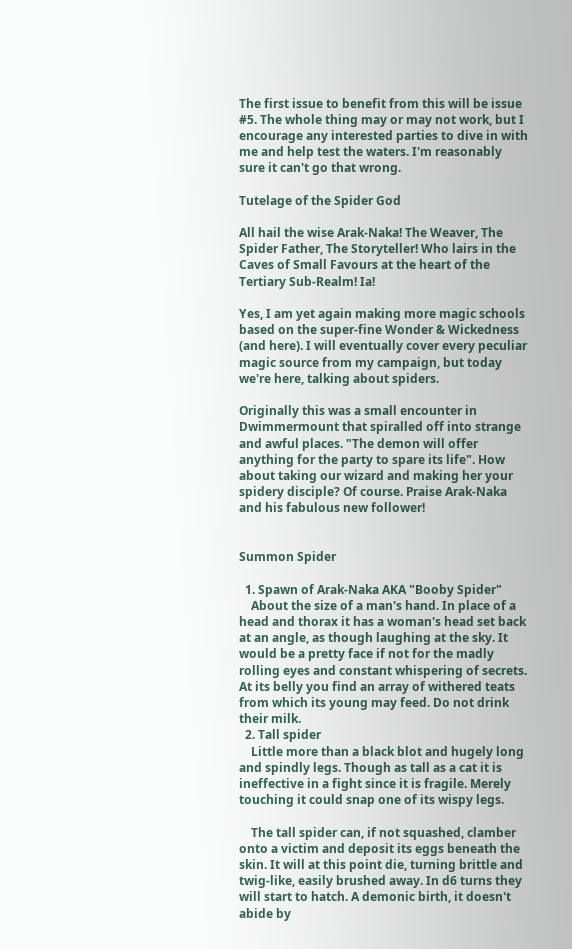The first issue to benefit from this will be issue #5. The whole thing may or may not work, but I encourage any interested parties to dive in with me and help test the waters. I'm reasonably sure it can't go that wrong.

Tutelage of the Spider God

All hail the wise Arak-Naka! The Weaver, The Spider Father, The Storyteller! Who lairs in the Caves of Small Favours at the heart of the Tertiary Sub-Realm! Ia!

Yes, I am yet again making more magic schools based on the super-fine Wonder & Wickedness (and here). I will eventually cover every peculiar magic source from my campaign, but today we're here, talking about spiders.

Originally this was a small encounter in Dwimmermount that spiralled off into strange and awful places. "The demon will offer anything for the party to spare its life". How about taking our wizard and making her your spidery disciple? Of course. Praise Arak-Naka and his fabulous new follower!


Summon Spider

  1. Spawn of Arak-Naka AKA "Booby Spider"
    About the size of a man's hand. In place of a head and thorax it has a woman's head set back at an angle, as though laughing at the sky. It would be a pretty face if not for the madly rolling eyes and constant whispering of secrets. At its belly you find an array of withered teats from which its young may feed. Do not drink their milk.
  2. Tall spider
    Little more than a black blot and hugely long and spindly legs. Though as tall as a cat it is ineffective in a fight since it is fragile. Merely touching it could snap one of its wispy legs.

    The tall spider can, if not squashed, clamber onto a victim and deposit its eggs beneath the skin. It will at this point die, turning brittle and twig-like, easily brushed away. In d6 turns they will start to hatch. A demonic birth, it doesn't abide by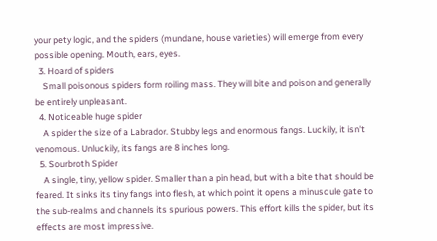your pety logic, and the spiders (mundane, house varieties) will emerge from every possible opening. Mouth, ears, eyes.
  3. Hoard of spiders
    Small poisonous spiders form roiling mass. They will bite and poison and generally be entirely unpleasant.
  4. Noticeable huge spider
    A spider the size of a Labrador. Stubby legs and enormous fangs. Luckily, it isn't venomous. Unluckily, its fangs are 8 inches long.
  5. Sourbroth Spider
    A single, tiny, yellow spider. Smaller than a pin head, but with a bite that should be feared. It sinks its tiny fangs into flesh, at which point it opens a minuscule gate to the sub-realms and channels its spurious powers. This effort kills the spider, but its effects are most impressive.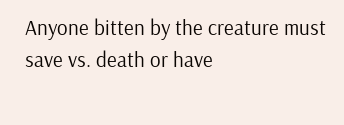Anyone bitten by the creature must save vs. death or have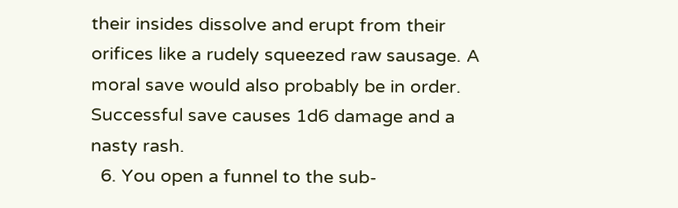their insides dissolve and erupt from their orifices like a rudely squeezed raw sausage. A moral save would also probably be in order. Successful save causes 1d6 damage and a nasty rash.
  6. You open a funnel to the sub-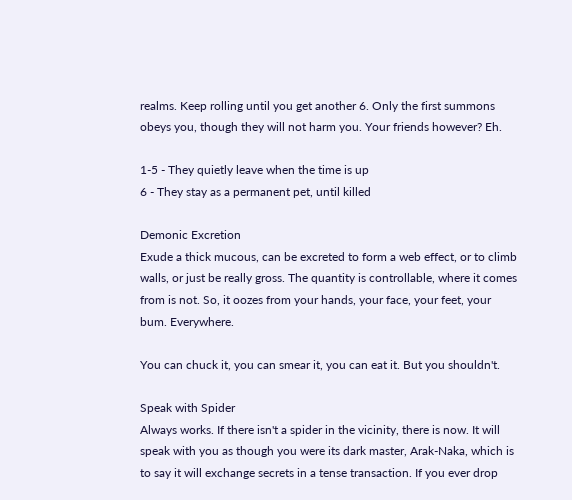realms. Keep rolling until you get another 6. Only the first summons obeys you, though they will not harm you. Your friends however? Eh.

1-5 - They quietly leave when the time is up
6 - They stay as a permanent pet, until killed

Demonic Excretion
Exude a thick mucous, can be excreted to form a web effect, or to climb walls, or just be really gross. The quantity is controllable, where it comes from is not. So, it oozes from your hands, your face, your feet, your bum. Everywhere.

You can chuck it, you can smear it, you can eat it. But you shouldn't.

Speak with Spider
Always works. If there isn't a spider in the vicinity, there is now. It will speak with you as though you were its dark master, Arak-Naka, which is to say it will exchange secrets in a tense transaction. If you ever drop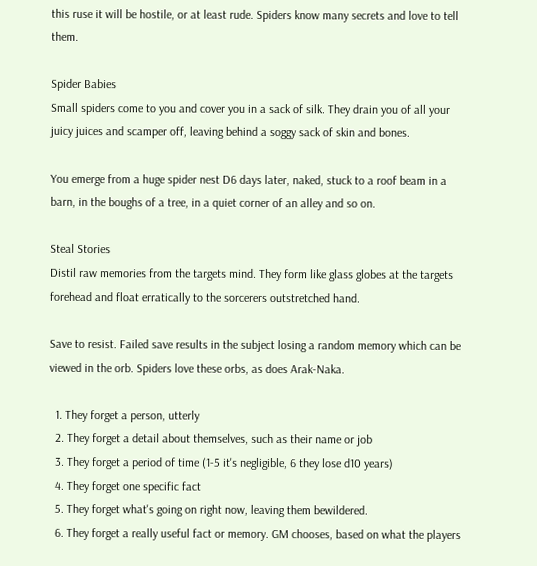this ruse it will be hostile, or at least rude. Spiders know many secrets and love to tell them.

Spider Babies
Small spiders come to you and cover you in a sack of silk. They drain you of all your juicy juices and scamper off, leaving behind a soggy sack of skin and bones.

You emerge from a huge spider nest D6 days later, naked, stuck to a roof beam in a barn, in the boughs of a tree, in a quiet corner of an alley and so on.

Steal Stories
Distil raw memories from the targets mind. They form like glass globes at the targets forehead and float erratically to the sorcerers outstretched hand.

Save to resist. Failed save results in the subject losing a random memory which can be viewed in the orb. Spiders love these orbs, as does Arak-Naka.

  1. They forget a person, utterly
  2. They forget a detail about themselves, such as their name or job
  3. They forget a period of time (1-5 it's negligible, 6 they lose d10 years)
  4. They forget one specific fact
  5. They forget what's going on right now, leaving them bewildered.
  6. They forget a really useful fact or memory. GM chooses, based on what the players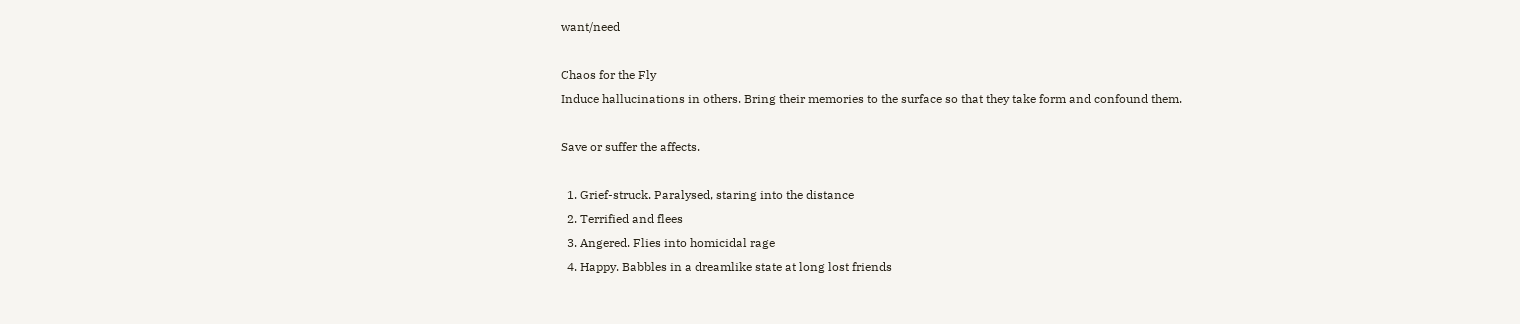want/need

Chaos for the Fly
Induce hallucinations in others. Bring their memories to the surface so that they take form and confound them.

Save or suffer the affects.

  1. Grief-struck. Paralysed, staring into the distance
  2. Terrified and flees
  3. Angered. Flies into homicidal rage
  4. Happy. Babbles in a dreamlike state at long lost friends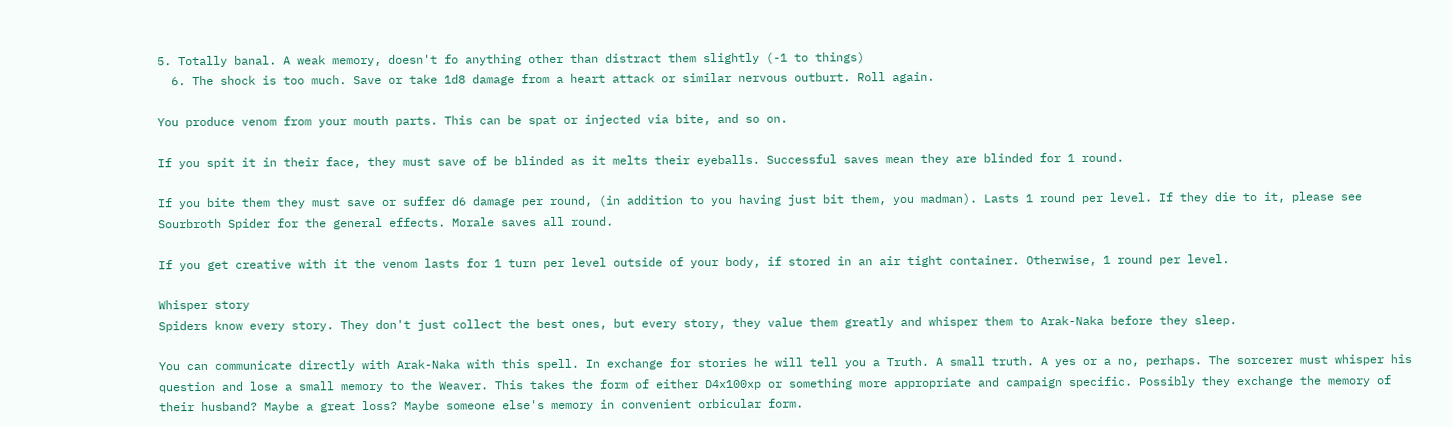5. Totally banal. A weak memory, doesn't fo anything other than distract them slightly (-1 to things)
  6. The shock is too much. Save or take 1d8 damage from a heart attack or similar nervous outburt. Roll again.

You produce venom from your mouth parts. This can be spat or injected via bite, and so on.

If you spit it in their face, they must save of be blinded as it melts their eyeballs. Successful saves mean they are blinded for 1 round.

If you bite them they must save or suffer d6 damage per round, (in addition to you having just bit them, you madman). Lasts 1 round per level. If they die to it, please see Sourbroth Spider for the general effects. Morale saves all round.

If you get creative with it the venom lasts for 1 turn per level outside of your body, if stored in an air tight container. Otherwise, 1 round per level.

Whisper story
Spiders know every story. They don't just collect the best ones, but every story, they value them greatly and whisper them to Arak-Naka before they sleep.

You can communicate directly with Arak-Naka with this spell. In exchange for stories he will tell you a Truth. A small truth. A yes or a no, perhaps. The sorcerer must whisper his question and lose a small memory to the Weaver. This takes the form of either D4x100xp or something more appropriate and campaign specific. Possibly they exchange the memory of their husband? Maybe a great loss? Maybe someone else's memory in convenient orbicular form.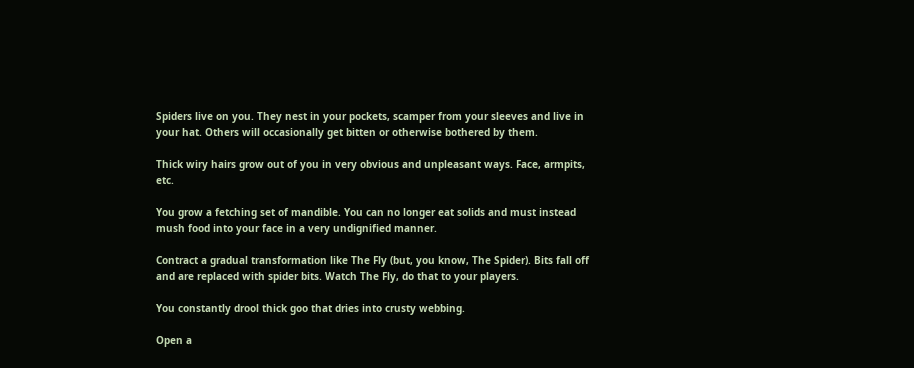Spiders live on you. They nest in your pockets, scamper from your sleeves and live in your hat. Others will occasionally get bitten or otherwise bothered by them.

Thick wiry hairs grow out of you in very obvious and unpleasant ways. Face, armpits, etc.

You grow a fetching set of mandible. You can no longer eat solids and must instead mush food into your face in a very undignified manner.

Contract a gradual transformation like The Fly (but, you know, The Spider). Bits fall off and are replaced with spider bits. Watch The Fly, do that to your players.

You constantly drool thick goo that dries into crusty webbing.

Open a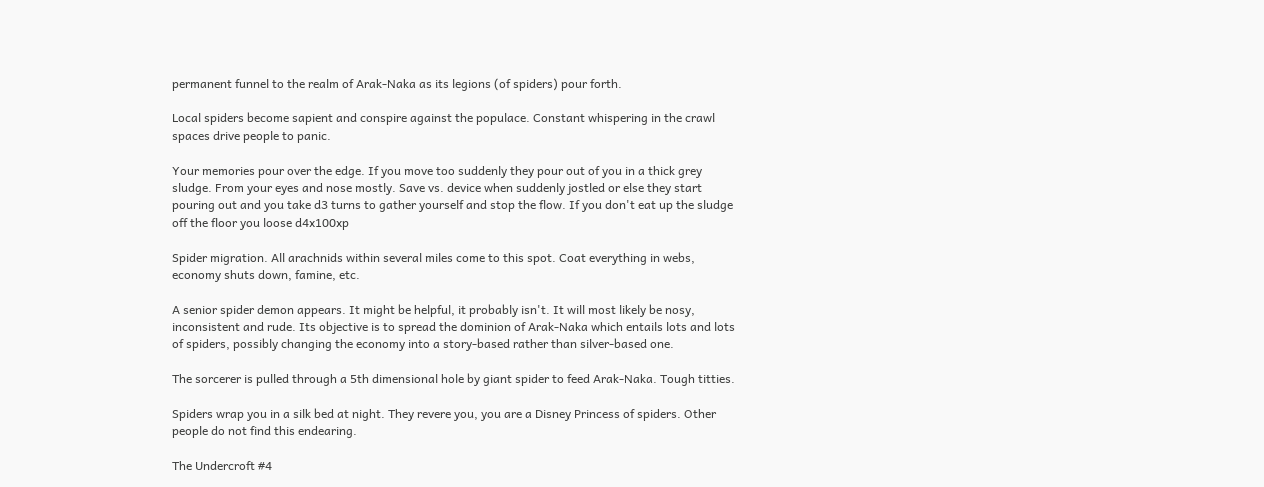permanent funnel to the realm of Arak-Naka as its legions (of spiders) pour forth.

Local spiders become sapient and conspire against the populace. Constant whispering in the crawl spaces drive people to panic.

Your memories pour over the edge. If you move too suddenly they pour out of you in a thick grey sludge. From your eyes and nose mostly. Save vs. device when suddenly jostled or else they start pouring out and you take d3 turns to gather yourself and stop the flow. If you don't eat up the sludge off the floor you loose d4x100xp

Spider migration. All arachnids within several miles come to this spot. Coat everything in webs, economy shuts down, famine, etc.

A senior spider demon appears. It might be helpful, it probably isn't. It will most likely be nosy, inconsistent and rude. Its objective is to spread the dominion of Arak-Naka which entails lots and lots of spiders, possibly changing the economy into a story-based rather than silver-based one.

The sorcerer is pulled through a 5th dimensional hole by giant spider to feed Arak-Naka. Tough titties.

Spiders wrap you in a silk bed at night. They revere you, you are a Disney Princess of spiders. Other people do not find this endearing.

The Undercroft #4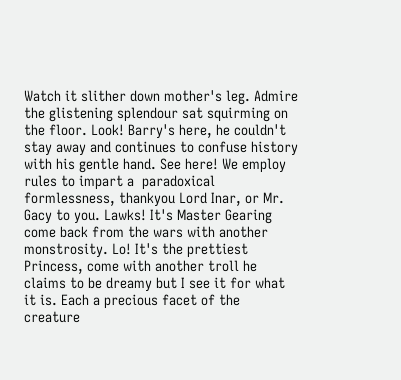Watch it slither down mother's leg. Admire the glistening splendour sat squirming on the floor. Look! Barry's here, he couldn't stay away and continues to confuse history with his gentle hand. See here! We employ rules to impart a  paradoxical formlessness, thankyou Lord Inar, or Mr. Gacy to you. Lawks! It's Master Gearing come back from the wars with another monstrosity. Lo! It's the prettiest Princess, come with another troll he claims to be dreamy but I see it for what it is. Each a precious facet of the creature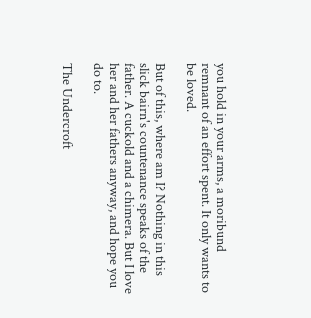you hold in your arms, a moribund remnant of an effort spent. It only wants to be loved.

But of this, where am I? Nothing in this slick bairn's countenance speaks of the father. A cuckold and a chimera. But I love her and her fathers anyway, and hope you do to.

The Undercroft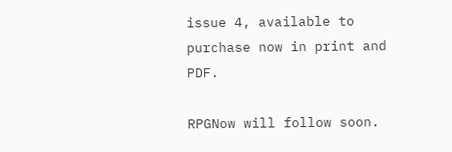issue 4, available to purchase now in print and PDF.

RPGNow will follow soon.